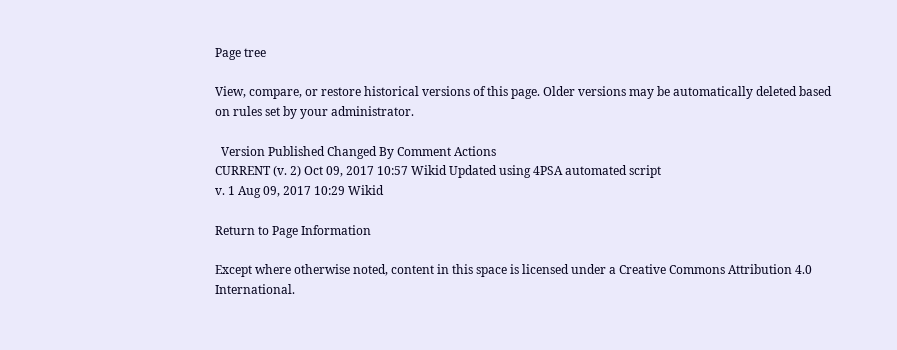Page tree

View, compare, or restore historical versions of this page. Older versions may be automatically deleted based on rules set by your administrator.

  Version Published Changed By Comment Actions
CURRENT (v. 2) Oct 09, 2017 10:57 Wikid Updated using 4PSA automated script
v. 1 Aug 09, 2017 10:29 Wikid

Return to Page Information

Except where otherwise noted, content in this space is licensed under a Creative Commons Attribution 4.0 International.